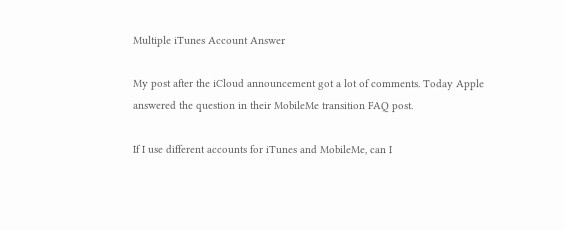Multiple iTunes Account Answer

My post after the iCloud announcement got a lot of comments. Today Apple answered the question in their MobileMe transition FAQ post.

If I use different accounts for iTunes and MobileMe, can I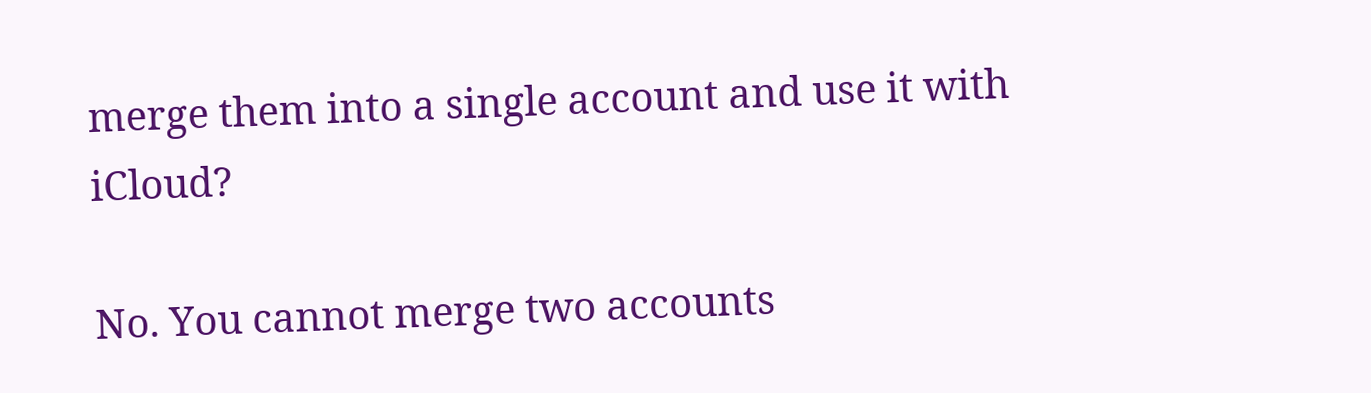merge them into a single account and use it with iCloud?

No. You cannot merge two accounts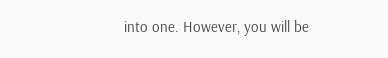into one. However, you will be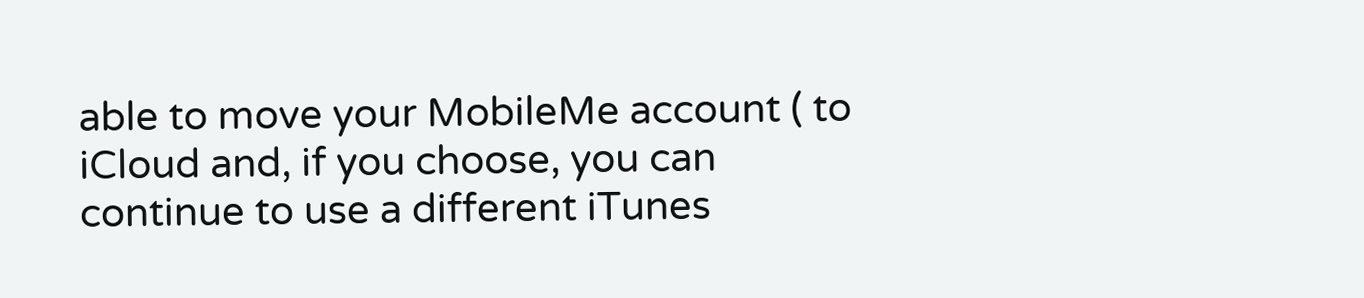able to move your MobileMe account ( to iCloud and, if you choose, you can continue to use a different iTunes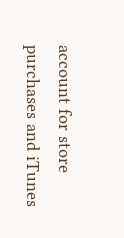account for store purchases and iTunes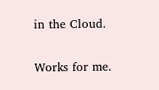in the Cloud.

Works for me.